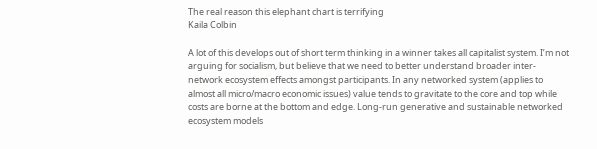The real reason this elephant chart is terrifying
Kaila Colbin

A lot of this develops out of short term thinking in a winner takes all capitalist system. I’m not arguing for socialism, but believe that we need to better understand broader inter-network ecosystem effects amongst participants. In any networked system (applies to almost all micro/macro economic issues) value tends to gravitate to the core and top while costs are borne at the bottom and edge. Long-run generative and sustainable networked ecosystem models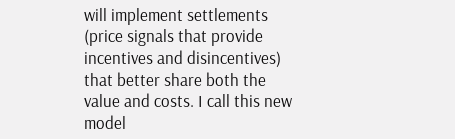will implement settlements (price signals that provide incentives and disincentives) that better share both the value and costs. I call this new model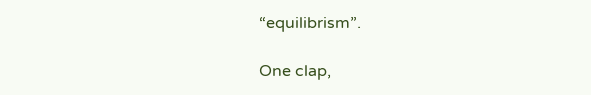“equilibrism”.

One clap,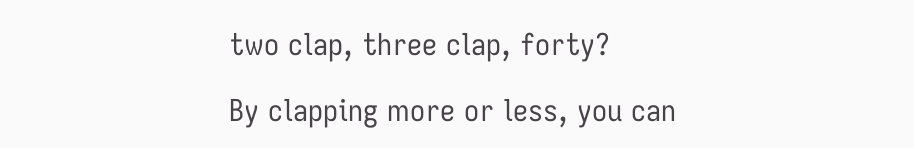two clap, three clap, forty?

By clapping more or less, you can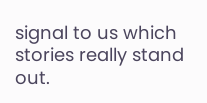signal to us which stories really stand out.